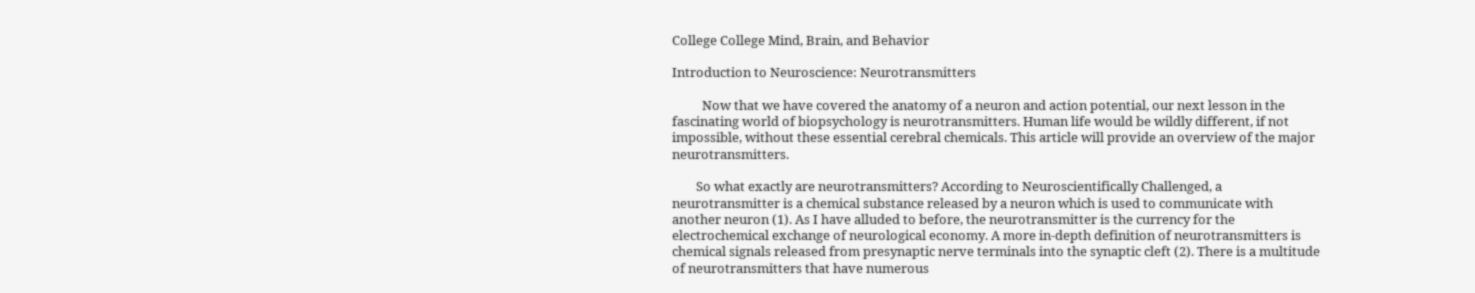College College Mind, Brain, and Behavior

Introduction to Neuroscience: Neurotransmitters

          Now that we have covered the anatomy of a neuron and action potential, our next lesson in the fascinating world of biopsychology is neurotransmitters. Human life would be wildly different, if not impossible, without these essential cerebral chemicals. This article will provide an overview of the major neurotransmitters.

        So what exactly are neurotransmitters? According to Neuroscientifically Challenged, a neurotransmitter is a chemical substance released by a neuron which is used to communicate with another neuron (1). As I have alluded to before, the neurotransmitter is the currency for the electrochemical exchange of neurological economy. A more in-depth definition of neurotransmitters is chemical signals released from presynaptic nerve terminals into the synaptic cleft (2). There is a multitude of neurotransmitters that have numerous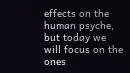effects on the human psyche, but today we will focus on the ones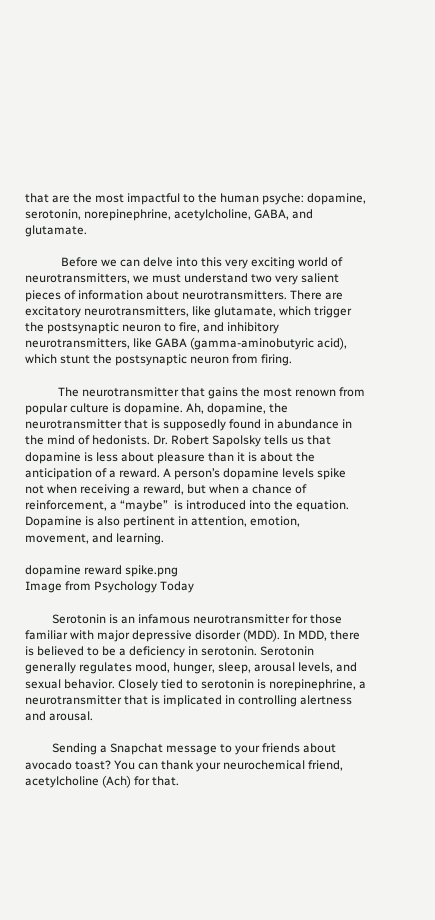that are the most impactful to the human psyche: dopamine, serotonin, norepinephrine, acetylcholine, GABA, and glutamate.

            Before we can delve into this very exciting world of neurotransmitters, we must understand two very salient pieces of information about neurotransmitters. There are excitatory neurotransmitters, like glutamate, which trigger the postsynaptic neuron to fire, and inhibitory neurotransmitters, like GABA (gamma-aminobutyric acid), which stunt the postsynaptic neuron from firing.

           The neurotransmitter that gains the most renown from popular culture is dopamine. Ah, dopamine, the neurotransmitter that is supposedly found in abundance in the mind of hedonists. Dr. Robert Sapolsky tells us that dopamine is less about pleasure than it is about the anticipation of a reward. A person’s dopamine levels spike not when receiving a reward, but when a chance of reinforcement, a “maybe”  is introduced into the equation. Dopamine is also pertinent in attention, emotion, movement, and learning.

dopamine reward spike.png
Image from Psychology Today

         Serotonin is an infamous neurotransmitter for those familiar with major depressive disorder (MDD). In MDD, there is believed to be a deficiency in serotonin. Serotonin generally regulates mood, hunger, sleep, arousal levels, and sexual behavior. Closely tied to serotonin is norepinephrine, a neurotransmitter that is implicated in controlling alertness and arousal.

         Sending a Snapchat message to your friends about avocado toast? You can thank your neurochemical friend, acetylcholine (Ach) for that.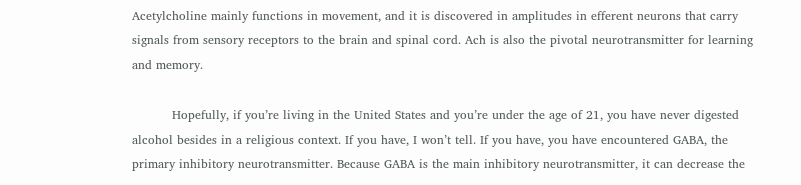Acetylcholine mainly functions in movement, and it is discovered in amplitudes in efferent neurons that carry signals from sensory receptors to the brain and spinal cord. Ach is also the pivotal neurotransmitter for learning and memory.

          Hopefully, if you’re living in the United States and you’re under the age of 21, you have never digested alcohol besides in a religious context. If you have, I won’t tell. If you have, you have encountered GABA, the primary inhibitory neurotransmitter. Because GABA is the main inhibitory neurotransmitter, it can decrease the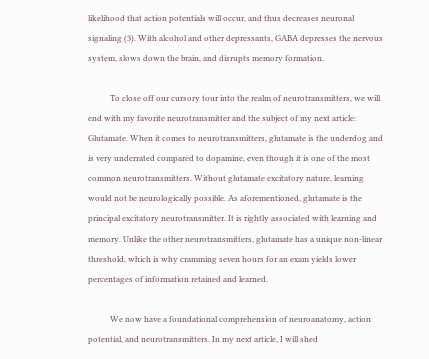likelihood that action potentials will occur, and thus decreases neuronal signaling (3). With alcohol and other depressants, GABA depresses the nervous system, slows down the brain, and disrupts memory formation.

           To close off our cursory tour into the realm of neurotransmitters, we will end with my favorite neurotransmitter and the subject of my next article: Glutamate. When it comes to neurotransmitters, glutamate is the underdog and is very underrated compared to dopamine, even though it is one of the most common neurotransmitters. Without glutamate excitatory nature, learning would not be neurologically possible. As aforementioned, glutamate is the principal excitatory neurotransmitter. It is rightly associated with learning and memory. Unlike the other neurotransmitters, glutamate has a unique non-linear threshold, which is why cramming seven hours for an exam yields lower percentages of information retained and learned.

           We now have a foundational comprehension of neuroanatomy, action potential, and neurotransmitters. In my next article, I will shed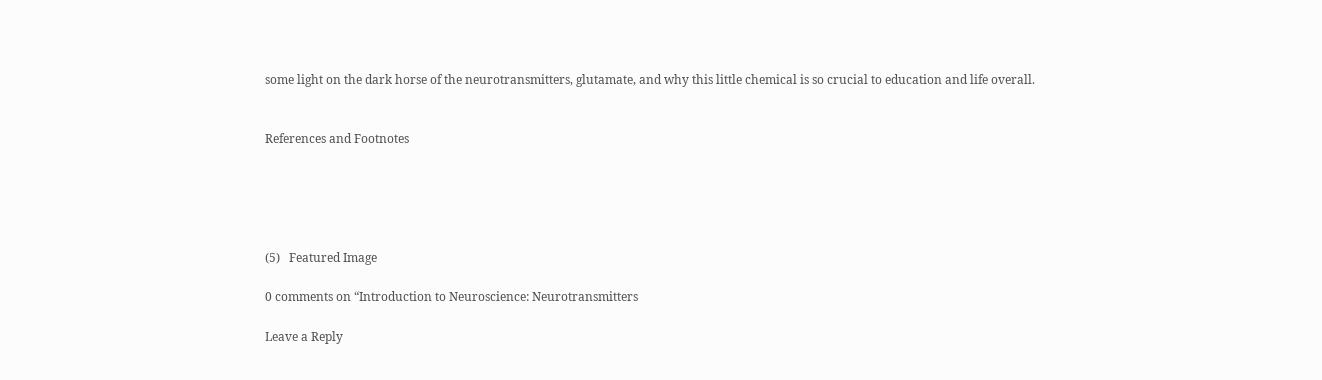some light on the dark horse of the neurotransmitters, glutamate, and why this little chemical is so crucial to education and life overall.


References and Footnotes





(5)   Featured Image

0 comments on “Introduction to Neuroscience: Neurotransmitters

Leave a Reply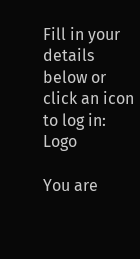Fill in your details below or click an icon to log in: Logo

You are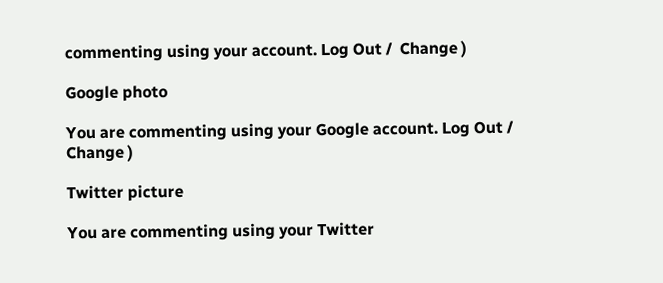commenting using your account. Log Out /  Change )

Google photo

You are commenting using your Google account. Log Out /  Change )

Twitter picture

You are commenting using your Twitter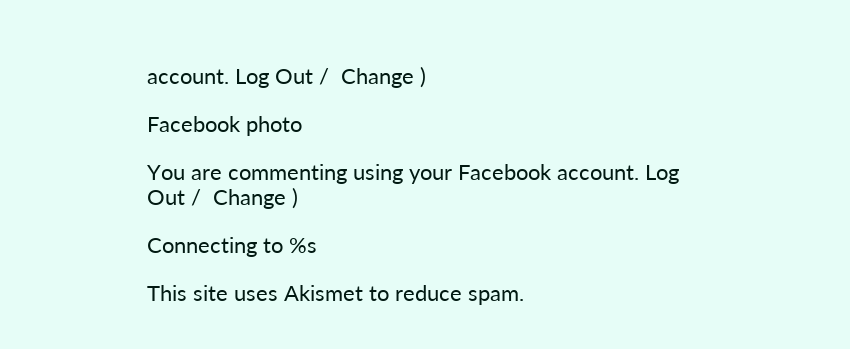account. Log Out /  Change )

Facebook photo

You are commenting using your Facebook account. Log Out /  Change )

Connecting to %s

This site uses Akismet to reduce spam.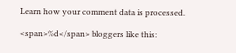Learn how your comment data is processed.

<span>%d</span> bloggers like this: